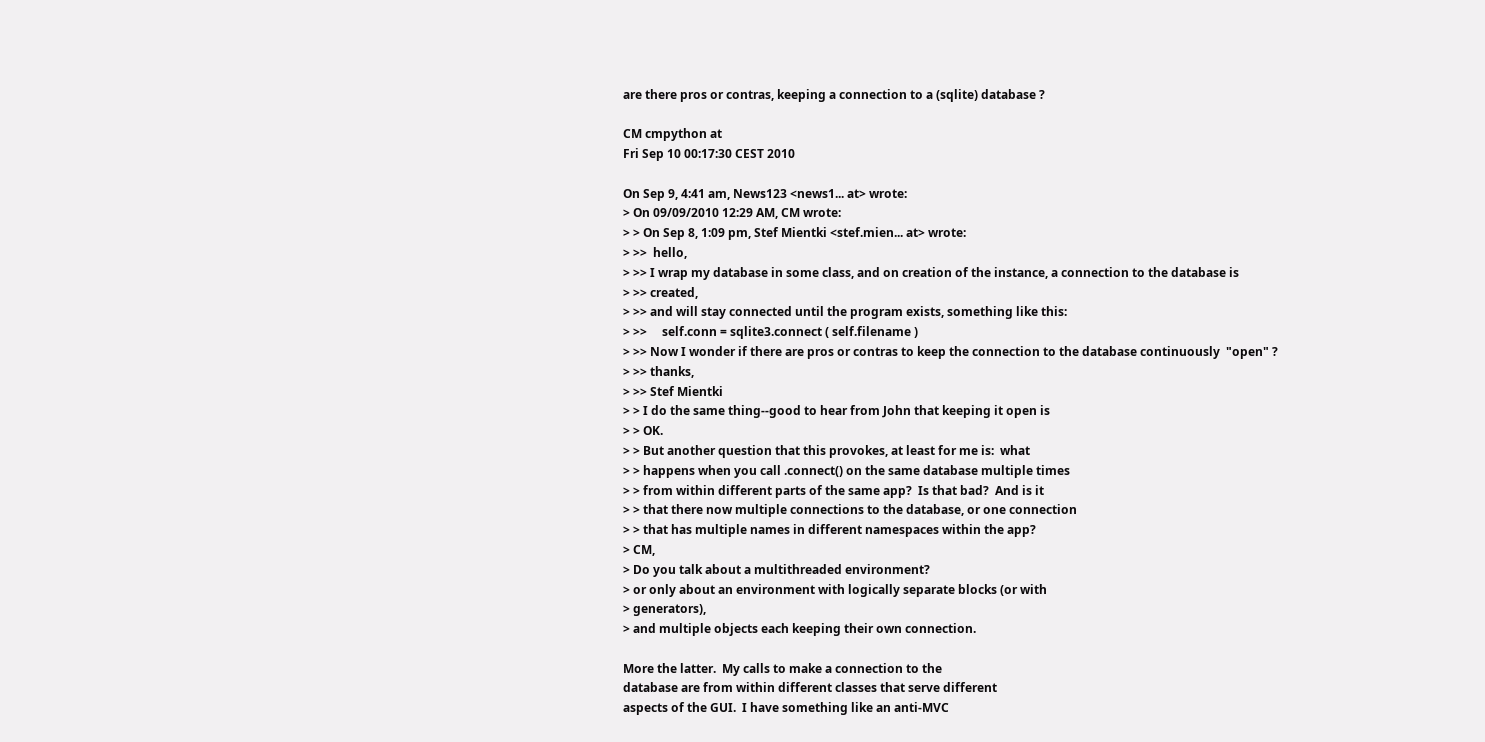are there pros or contras, keeping a connection to a (sqlite) database ?

CM cmpython at
Fri Sep 10 00:17:30 CEST 2010

On Sep 9, 4:41 am, News123 <news1... at> wrote:
> On 09/09/2010 12:29 AM, CM wrote:
> > On Sep 8, 1:09 pm, Stef Mientki <stef.mien... at> wrote:
> >>  hello,
> >> I wrap my database in some class, and on creation of the instance, a connection to the database is
> >> created,
> >> and will stay connected until the program exists, something like this:
> >>     self.conn = sqlite3.connect ( self.filename )
> >> Now I wonder if there are pros or contras to keep the connection to the database continuously  "open" ?
> >> thanks,
> >> Stef Mientki
> > I do the same thing--good to hear from John that keeping it open is
> > OK.
> > But another question that this provokes, at least for me is:  what
> > happens when you call .connect() on the same database multiple times
> > from within different parts of the same app?  Is that bad?  And is it
> > that there now multiple connections to the database, or one connection
> > that has multiple names in different namespaces within the app?
> CM,
> Do you talk about a multithreaded environment?
> or only about an environment with logically separate blocks (or with
> generators),
> and multiple objects each keeping their own connection.

More the latter.  My calls to make a connection to the
database are from within different classes that serve different
aspects of the GUI.  I have something like an anti-MVC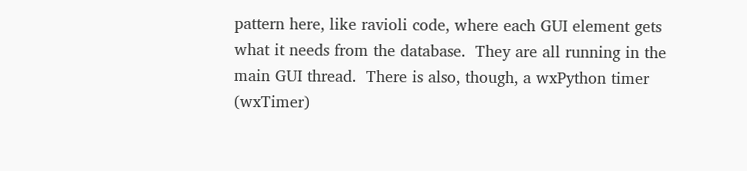pattern here, like ravioli code, where each GUI element gets
what it needs from the database.  They are all running in the
main GUI thread.  There is also, though, a wxPython timer
(wxTimer)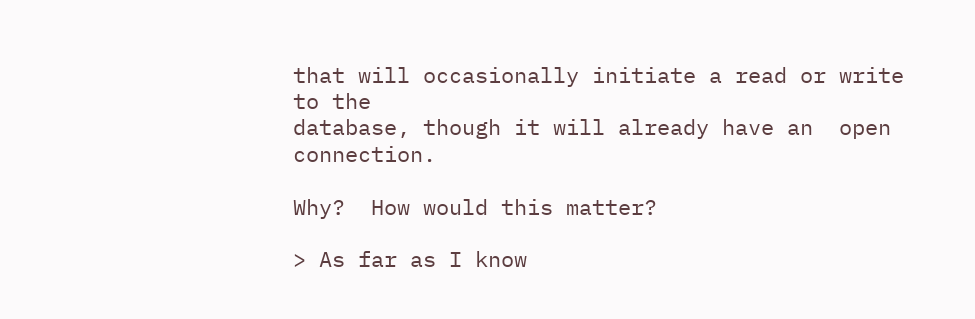that will occasionally initiate a read or write to the
database, though it will already have an  open connection.

Why?  How would this matter?

> As far as I know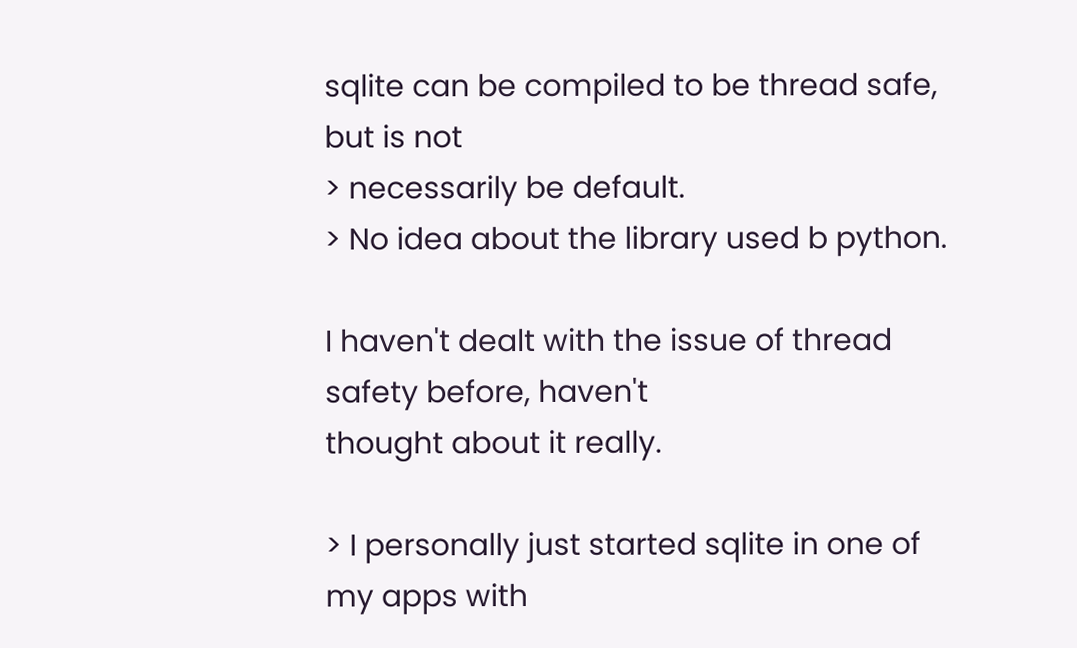sqlite can be compiled to be thread safe, but is not
> necessarily be default.
> No idea about the library used b python.

I haven't dealt with the issue of thread safety before, haven't
thought about it really.

> I personally just started sqlite in one of my apps with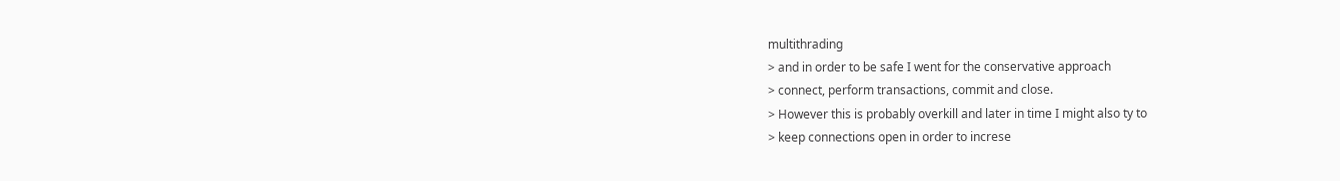multithrading
> and in order to be safe I went for the conservative approach
> connect, perform transactions, commit and close.
> However this is probably overkill and later in time I might also ty to
> keep connections open in order to increse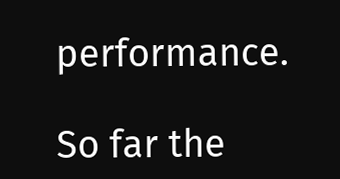performance.

So far the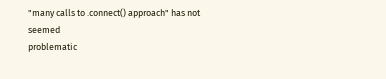"many calls to .connect() approach" has not seemed
problematic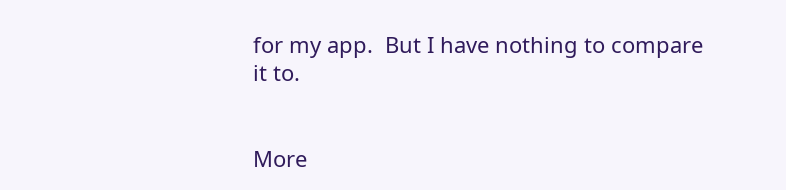for my app.  But I have nothing to compare it to.


More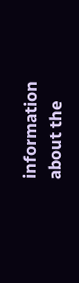information about the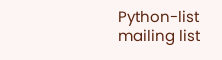Python-list mailing list